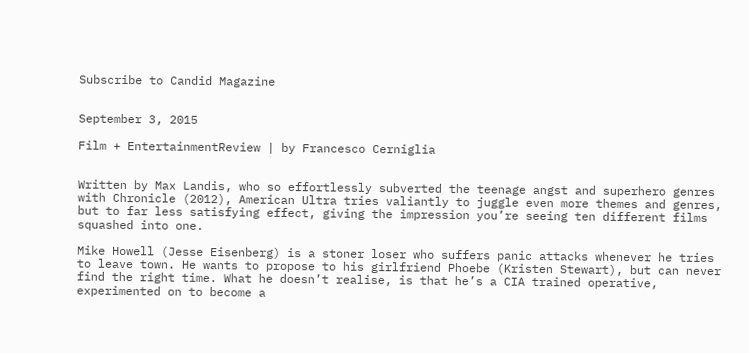Subscribe to Candid Magazine


September 3, 2015

Film + EntertainmentReview | by Francesco Cerniglia


Written by Max Landis, who so effortlessly subverted the teenage angst and superhero genres with Chronicle (2012), American Ultra tries valiantly to juggle even more themes and genres, but to far less satisfying effect, giving the impression you’re seeing ten different films squashed into one.

Mike Howell (Jesse Eisenberg) is a stoner loser who suffers panic attacks whenever he tries to leave town. He wants to propose to his girlfriend Phoebe (Kristen Stewart), but can never find the right time. What he doesn’t realise, is that he’s a CIA trained operative, experimented on to become a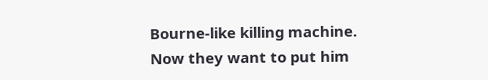Bourne-like killing machine. Now they want to put him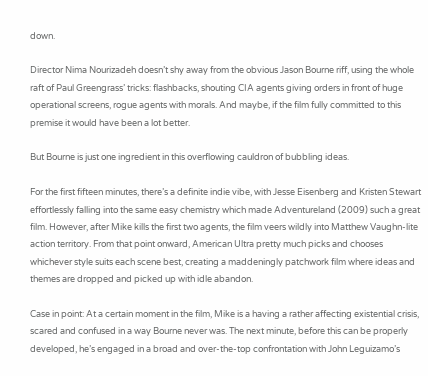down.

Director Nima Nourizadeh doesn’t shy away from the obvious Jason Bourne riff, using the whole raft of Paul Greengrass’ tricks: flashbacks, shouting CIA agents giving orders in front of huge operational screens, rogue agents with morals. And maybe, if the film fully committed to this premise it would have been a lot better.

But Bourne is just one ingredient in this overflowing cauldron of bubbling ideas.

For the first fifteen minutes, there’s a definite indie vibe, with Jesse Eisenberg and Kristen Stewart effortlessly falling into the same easy chemistry which made Adventureland (2009) such a great film. However, after Mike kills the first two agents, the film veers wildly into Matthew Vaughn-lite action territory. From that point onward, American Ultra pretty much picks and chooses whichever style suits each scene best, creating a maddeningly patchwork film where ideas and themes are dropped and picked up with idle abandon.

Case in point: At a certain moment in the film, Mike is a having a rather affecting existential crisis, scared and confused in a way Bourne never was. The next minute, before this can be properly developed, he’s engaged in a broad and over-the-top confrontation with John Leguizamo’s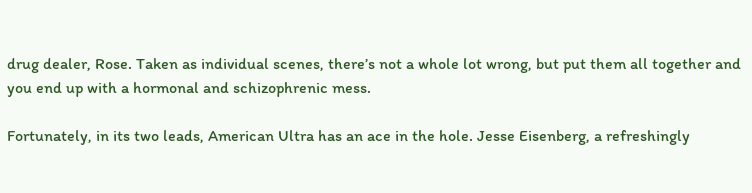drug dealer, Rose. Taken as individual scenes, there’s not a whole lot wrong, but put them all together and you end up with a hormonal and schizophrenic mess.

Fortunately, in its two leads, American Ultra has an ace in the hole. Jesse Eisenberg, a refreshingly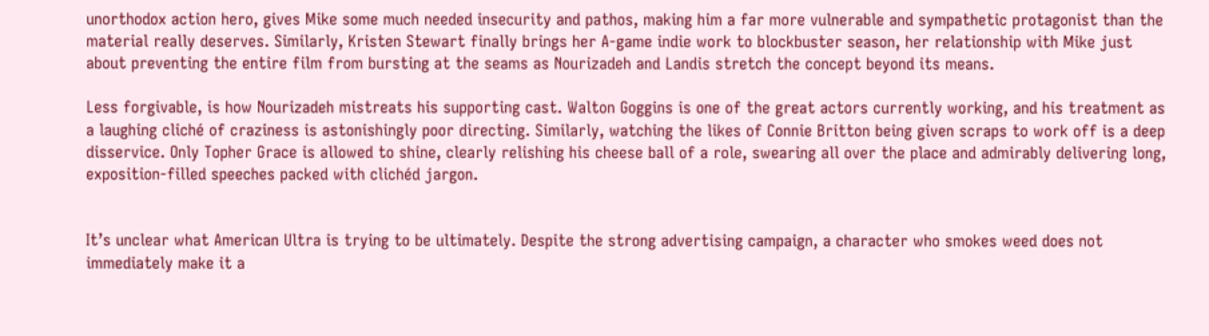unorthodox action hero, gives Mike some much needed insecurity and pathos, making him a far more vulnerable and sympathetic protagonist than the material really deserves. Similarly, Kristen Stewart finally brings her A-game indie work to blockbuster season, her relationship with Mike just about preventing the entire film from bursting at the seams as Nourizadeh and Landis stretch the concept beyond its means.

Less forgivable, is how Nourizadeh mistreats his supporting cast. Walton Goggins is one of the great actors currently working, and his treatment as a laughing cliché of craziness is astonishingly poor directing. Similarly, watching the likes of Connie Britton being given scraps to work off is a deep disservice. Only Topher Grace is allowed to shine, clearly relishing his cheese ball of a role, swearing all over the place and admirably delivering long, exposition-filled speeches packed with clichéd jargon.


It’s unclear what American Ultra is trying to be ultimately. Despite the strong advertising campaign, a character who smokes weed does not immediately make it a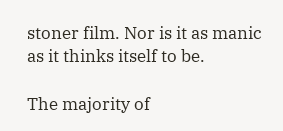stoner film. Nor is it as manic as it thinks itself to be.

The majority of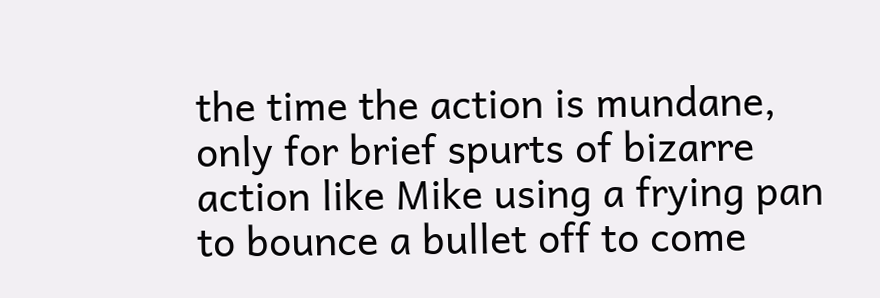the time the action is mundane, only for brief spurts of bizarre action like Mike using a frying pan to bounce a bullet off to come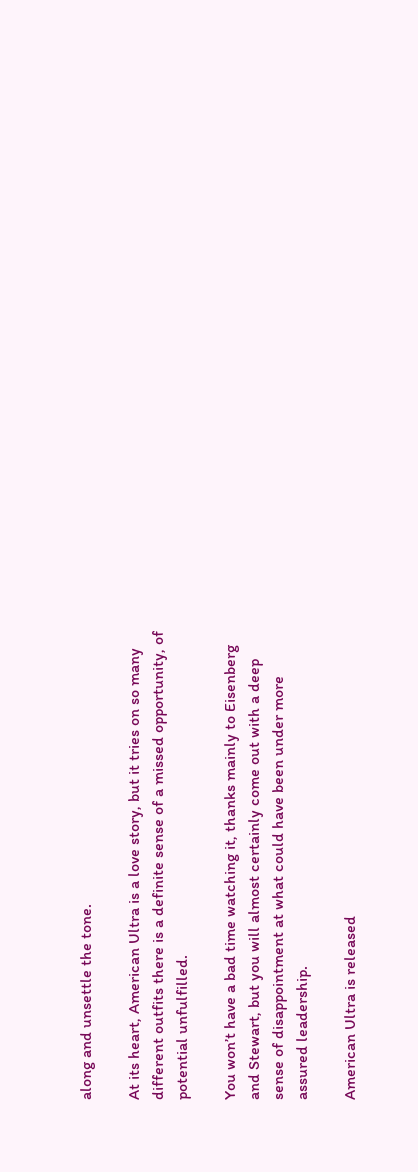along and unsettle the tone.

At its heart, American Ultra is a love story, but it tries on so many different outfits there is a definite sense of a missed opportunity, of potential unfulfilled.

You won’t have a bad time watching it, thanks mainly to Eisenberg and Stewart, but you will almost certainly come out with a deep sense of disappointment at what could have been under more assured leadership.

American Ultra is released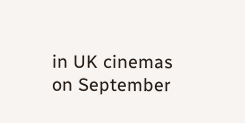in UK cinemas on September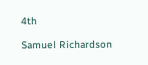4th

Samuel Richardson